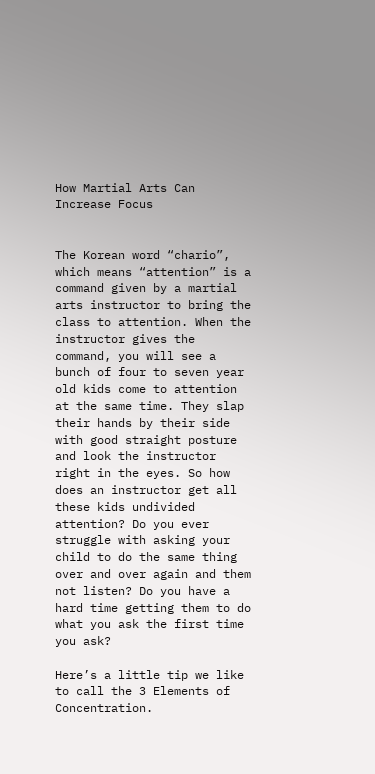How Martial Arts Can Increase Focus


The Korean word “chario”, which means “attention” is a command given by a martial arts instructor to bring the class to attention. When the instructor gives the command, you will see a bunch of four to seven year old kids come to attention at the same time. They slap their hands by their side with good straight posture and look the instructor right in the eyes. So how does an instructor get all these kids undivided attention? Do you ever struggle with asking your child to do the same thing over and over again and them not listen? Do you have a hard time getting them to do what you ask the first time you ask?

Here’s a little tip we like to call the 3 Elements of Concentration.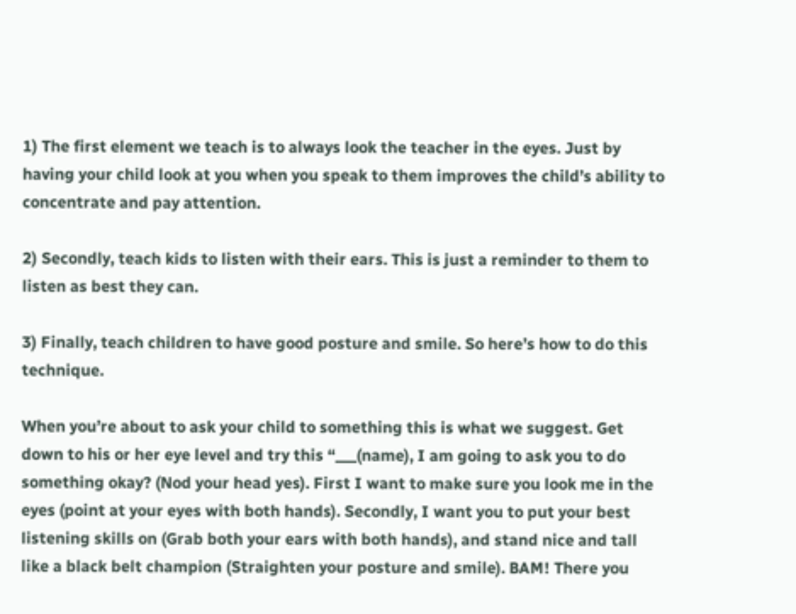1) The first element we teach is to always look the teacher in the eyes. Just by having your child look at you when you speak to them improves the child’s ability to concentrate and pay attention.

2) Secondly, teach kids to listen with their ears. This is just a reminder to them to listen as best they can.

3) Finally, teach children to have good posture and smile. So here’s how to do this technique.

When you’re about to ask your child to something this is what we suggest. Get down to his or her eye level and try this “___(name), I am going to ask you to do something okay? (Nod your head yes). First I want to make sure you look me in the eyes (point at your eyes with both hands). Secondly, I want you to put your best listening skills on (Grab both your ears with both hands), and stand nice and tall like a black belt champion (Straighten your posture and smile). BAM! There you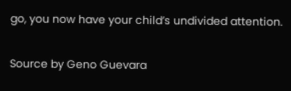go, you now have your child’s undivided attention.


Source by Geno Guevara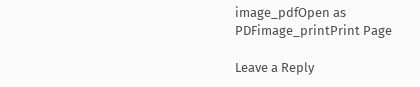image_pdfOpen as PDFimage_printPrint Page

Leave a Reply